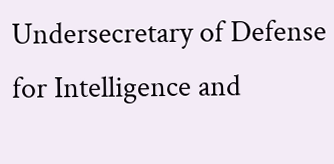Undersecretary of Defense for Intelligence and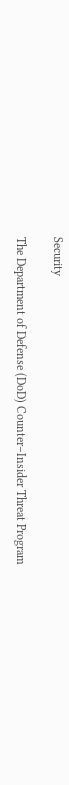Security

The Department of Defense (DoD) Counter–Insider Threat Program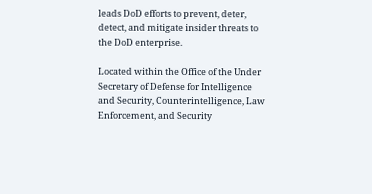leads DoD efforts to prevent, deter, detect, and mitigate insider threats to the DoD enterprise.

Located within the Office of the Under Secretary of Defense for Intelligence and Security, Counterintelligence, Law Enforcement, and Security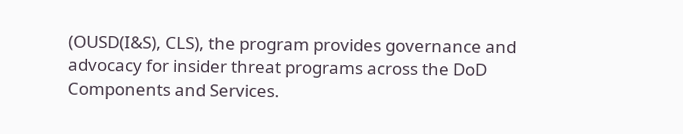(OUSD(I&S), CLS), the program provides governance and advocacy for insider threat programs across the DoD Components and Services.